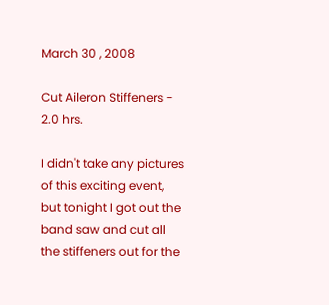March 30 , 2008

Cut Aileron Stiffeners - 2.0 hrs.

I didn't take any pictures of this exciting event, but tonight I got out the band saw and cut all the stiffeners out for the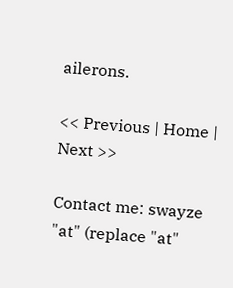ailerons.

<< Previous | Home | Next >>

Contact me: swayze "at" (replace "at"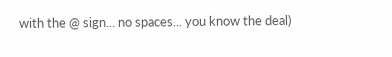with the @ sign... no spaces... you know the deal)